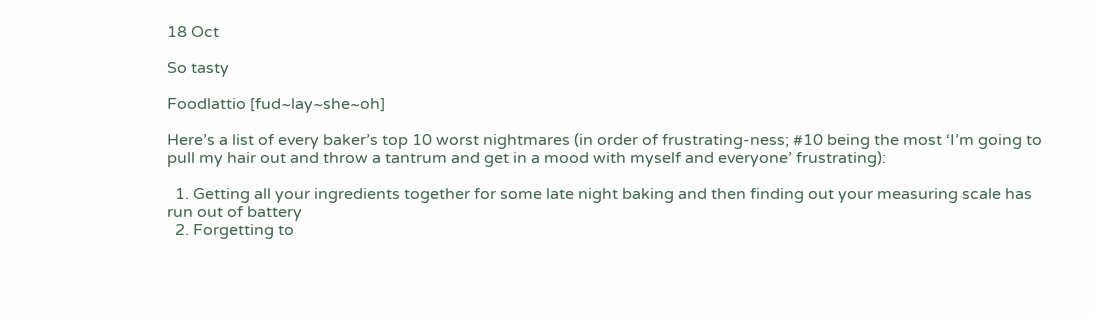18 Oct

So tasty

Foodlattio [fud~lay~she~oh]

Here’s a list of every baker’s top 10 worst nightmares (in order of frustrating-ness; #10 being the most ‘I’m going to pull my hair out and throw a tantrum and get in a mood with myself and everyone’ frustrating):

  1. Getting all your ingredients together for some late night baking and then finding out your measuring scale has run out of battery
  2. Forgetting to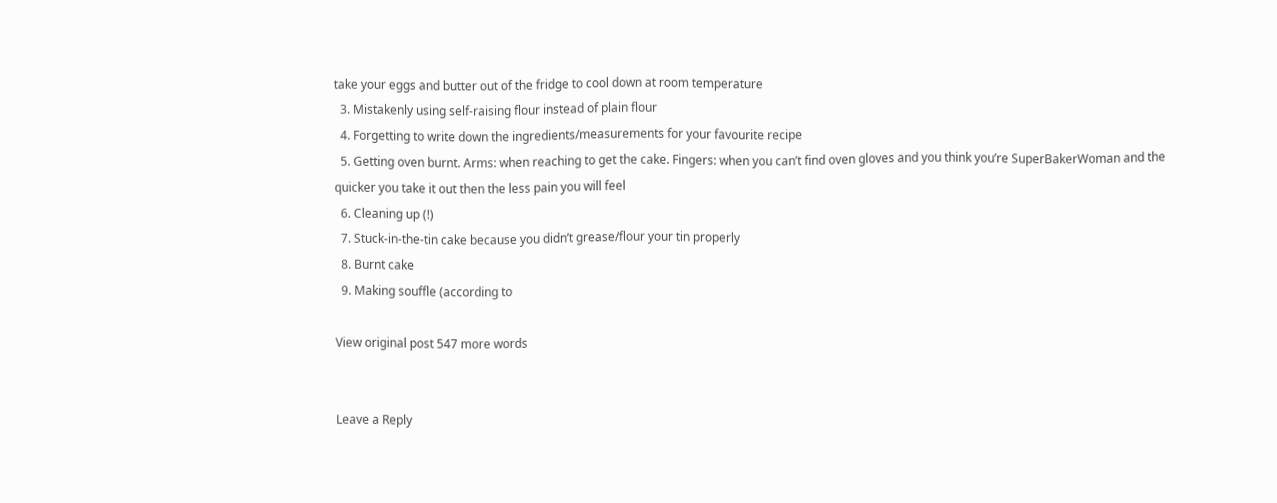take your eggs and butter out of the fridge to cool down at room temperature
  3. Mistakenly using self-raising flour instead of plain flour
  4. Forgetting to write down the ingredients/measurements for your favourite recipe
  5. Getting oven burnt. Arms: when reaching to get the cake. Fingers: when you can’t find oven gloves and you think you’re SuperBakerWoman and the quicker you take it out then the less pain you will feel
  6. Cleaning up (!)
  7. Stuck-in-the-tin cake because you didn’t grease/flour your tin properly
  8. Burnt cake
  9. Making souffle (according to

View original post 547 more words


Leave a Reply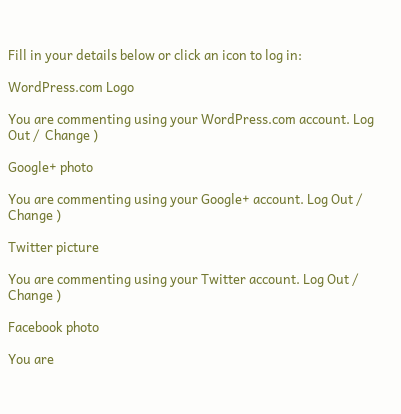Fill in your details below or click an icon to log in:

WordPress.com Logo

You are commenting using your WordPress.com account. Log Out /  Change )

Google+ photo

You are commenting using your Google+ account. Log Out /  Change )

Twitter picture

You are commenting using your Twitter account. Log Out /  Change )

Facebook photo

You are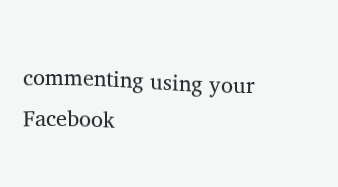commenting using your Facebook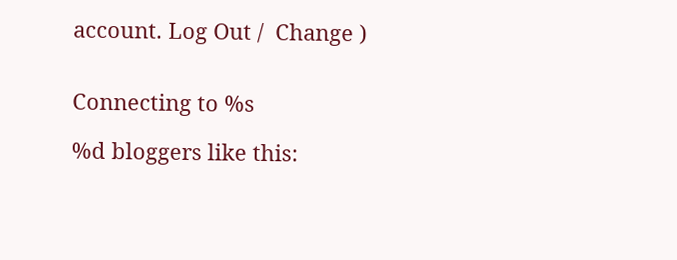account. Log Out /  Change )


Connecting to %s

%d bloggers like this: